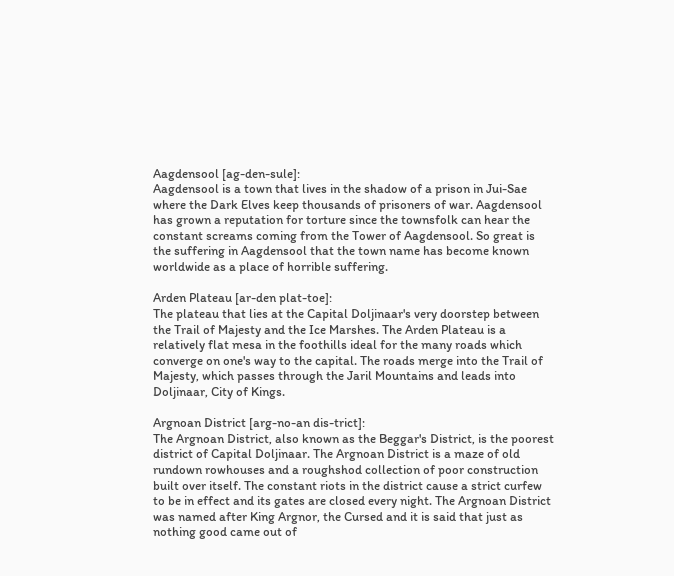Aagdensool [ag-den-sule]:
Aagdensool is a town that lives in the shadow of a prison in Jui-Sae where the Dark Elves keep thousands of prisoners of war. Aagdensool has grown a reputation for torture since the townsfolk can hear the constant screams coming from the Tower of Aagdensool. So great is the suffering in Aagdensool that the town name has become known worldwide as a place of horrible suffering.

Arden Plateau [ar-den plat-toe]:
The plateau that lies at the Capital Doljinaar's very doorstep between the Trail of Majesty and the Ice Marshes. The Arden Plateau is a relatively flat mesa in the foothills ideal for the many roads which converge on one's way to the capital. The roads merge into the Trail of Majesty, which passes through the Jaril Mountains and leads into Doljinaar, City of Kings.

Argnoan District [arg-no-an dis-trict]:
The Argnoan District, also known as the Beggar's District, is the poorest district of Capital Doljinaar. The Argnoan District is a maze of old rundown rowhouses and a roughshod collection of poor construction built over itself. The constant riots in the district cause a strict curfew to be in effect and its gates are closed every night. The Argnoan District was named after King Argnor, the Cursed and it is said that just as nothing good came out of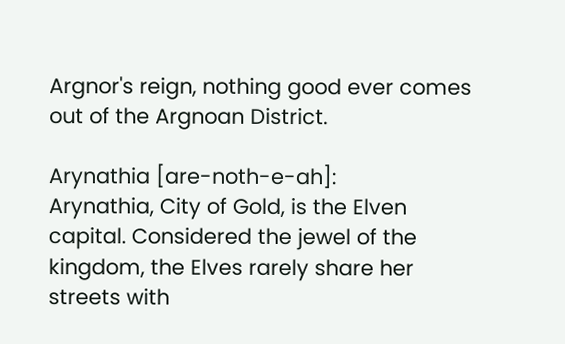Argnor's reign, nothing good ever comes out of the Argnoan District.

Arynathia [are-noth-e-ah]:
Arynathia, City of Gold, is the Elven capital. Considered the jewel of the kingdom, the Elves rarely share her streets with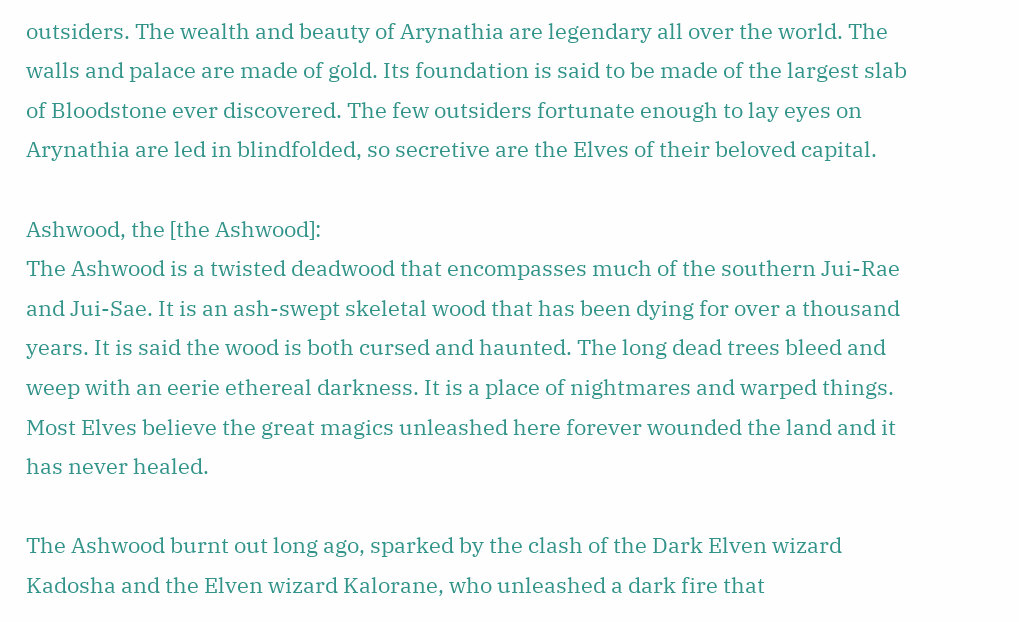outsiders. The wealth and beauty of Arynathia are legendary all over the world. The walls and palace are made of gold. Its foundation is said to be made of the largest slab of Bloodstone ever discovered. The few outsiders fortunate enough to lay eyes on Arynathia are led in blindfolded, so secretive are the Elves of their beloved capital.

Ashwood, the [the Ashwood]:
The Ashwood is a twisted deadwood that encompasses much of the southern Jui-Rae and Jui-Sae. It is an ash-swept skeletal wood that has been dying for over a thousand years. It is said the wood is both cursed and haunted. The long dead trees bleed and weep with an eerie ethereal darkness. It is a place of nightmares and warped things. Most Elves believe the great magics unleashed here forever wounded the land and it has never healed.

The Ashwood burnt out long ago, sparked by the clash of the Dark Elven wizard Kadosha and the Elven wizard Kalorane, who unleashed a dark fire that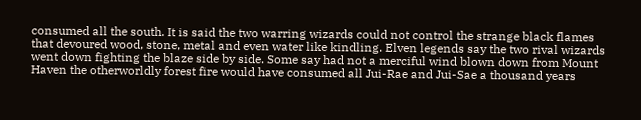consumed all the south. It is said the two warring wizards could not control the strange black flames that devoured wood, stone, metal and even water like kindling. Elven legends say the two rival wizards went down fighting the blaze side by side. Some say had not a merciful wind blown down from Mount Haven the otherworldly forest fire would have consumed all Jui-Rae and Jui-Sae a thousand years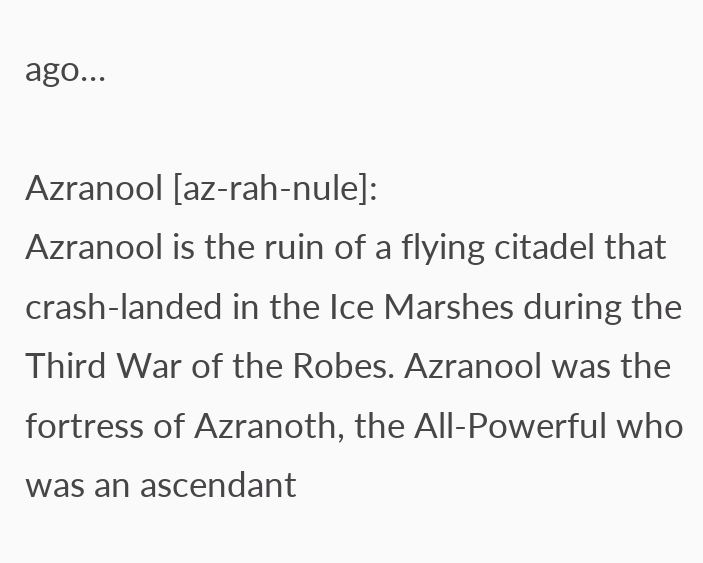ago…

Azranool [az-rah-nule]:
Azranool is the ruin of a flying citadel that crash-landed in the Ice Marshes during the Third War of the Robes. Azranool was the fortress of Azranoth, the All-Powerful who was an ascendant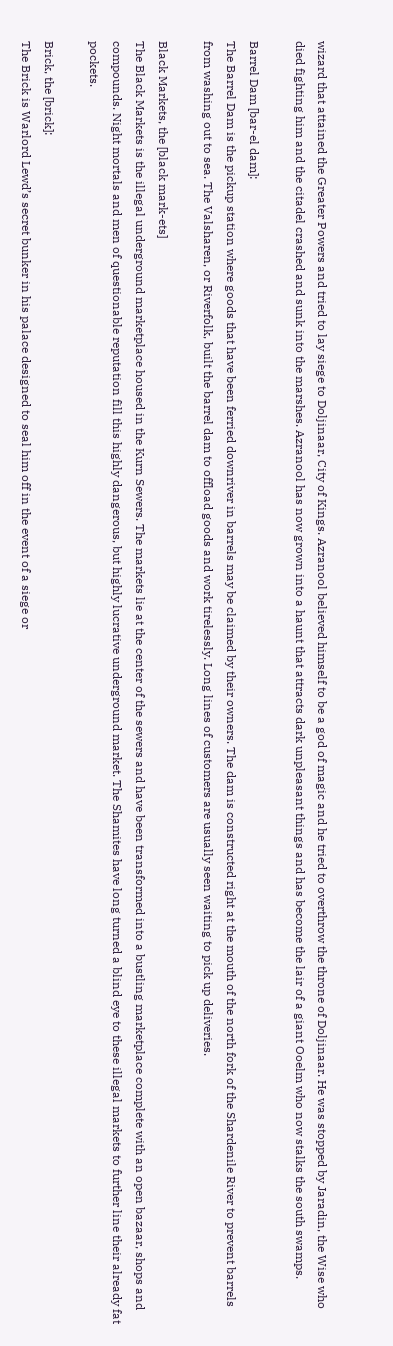wizard that attained the Greater Powers and tried to lay siege to Doljinaar, City of Kings. Azranool believed himself to be a god of magic and he tried to overthrow the throne of Doljinaar. He was stopped by Jaradin, the Wise who died fighting him and the citadel crashed and sunk into the marshes. Azranool has now grown into a haunt that attracts dark unpleasant things and has become the lair of a giant Ooelm who now stalks the south swamps.

Barrel Dam [bar-el dam]:
The Barrel Dam is the pickup station where goods that have been ferried downriver in barrels may be claimed by their owners. The dam is constructed right at the mouth of the north fork of the Shardenile River to prevent barrels from washing out to sea. The Valsharen, or Riverfolk, built the barrel dam to offload goods and work tirelessly. Long lines of customers are usually seen waiting to pick up deliveries.

Black Markets, the [black mark-ets]
The Black Markets is the illegal underground marketplace housed in the Kurn Sewers. The markets lie at the center of the sewers and have been transformed into a bustling marketplace complete with an open bazaar, shops and compounds. Night mortals and men of questionable reputation fill this highly dangerous, but highly lucrative underground market. The Shamites have long turned a blind eye to these illegal markets to further line their already fat pockets.

Brick, the [brick]:
The Brick is Warlord Lewd’s secret bunker in his palace designed to seal him off in the event of a siege or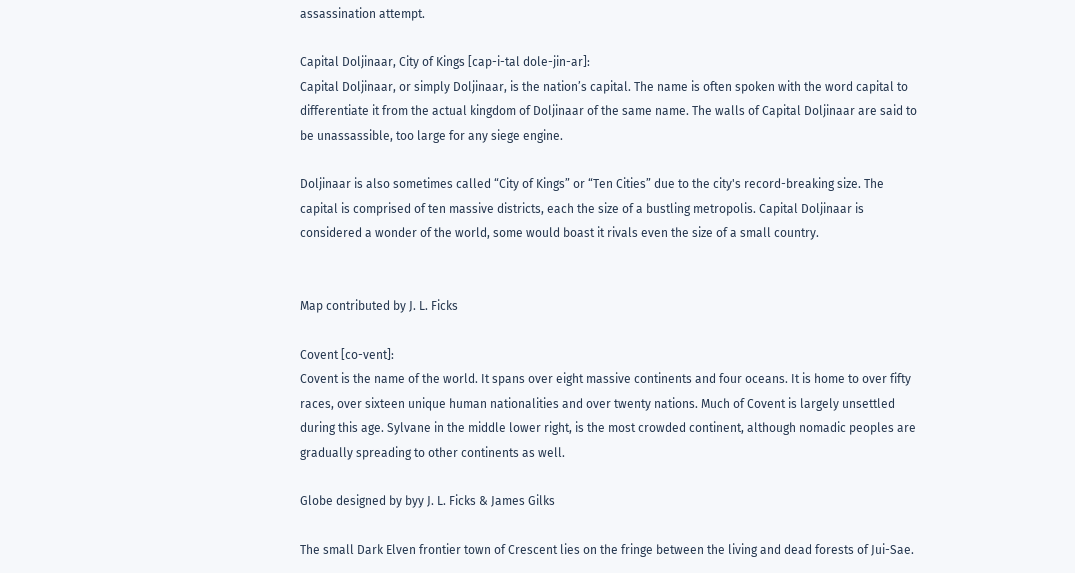assassination attempt.

Capital Doljinaar, City of Kings [cap-i-tal dole-jin-ar]:
Capital Doljinaar, or simply Doljinaar, is the nation’s capital. The name is often spoken with the word capital to differentiate it from the actual kingdom of Doljinaar of the same name. The walls of Capital Doljinaar are said to be unassassible, too large for any siege engine.

Doljinaar is also sometimes called “City of Kings” or “Ten Cities” due to the city's record-breaking size. The capital is comprised of ten massive districts, each the size of a bustling metropolis. Capital Doljinaar is considered a wonder of the world, some would boast it rivals even the size of a small country.


Map contributed by J. L. Ficks

Covent [co-vent]:
Covent is the name of the world. It spans over eight massive continents and four oceans. It is home to over fifty races, over sixteen unique human nationalities and over twenty nations. Much of Covent is largely unsettled during this age. Sylvane in the middle lower right, is the most crowded continent, although nomadic peoples are gradually spreading to other continents as well.

Globe designed by byy J. L. Ficks & James Gilks

The small Dark Elven frontier town of Crescent lies on the fringe between the living and dead forests of Jui-Sae.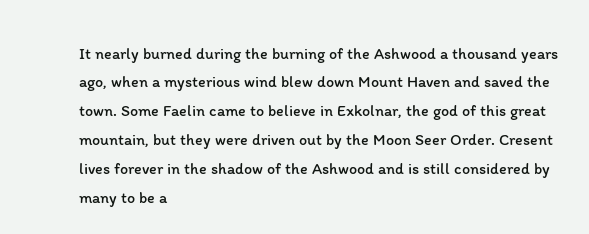It nearly burned during the burning of the Ashwood a thousand years ago, when a mysterious wind blew down Mount Haven and saved the town. Some Faelin came to believe in Exkolnar, the god of this great mountain, but they were driven out by the Moon Seer Order. Cresent lives forever in the shadow of the Ashwood and is still considered by many to be a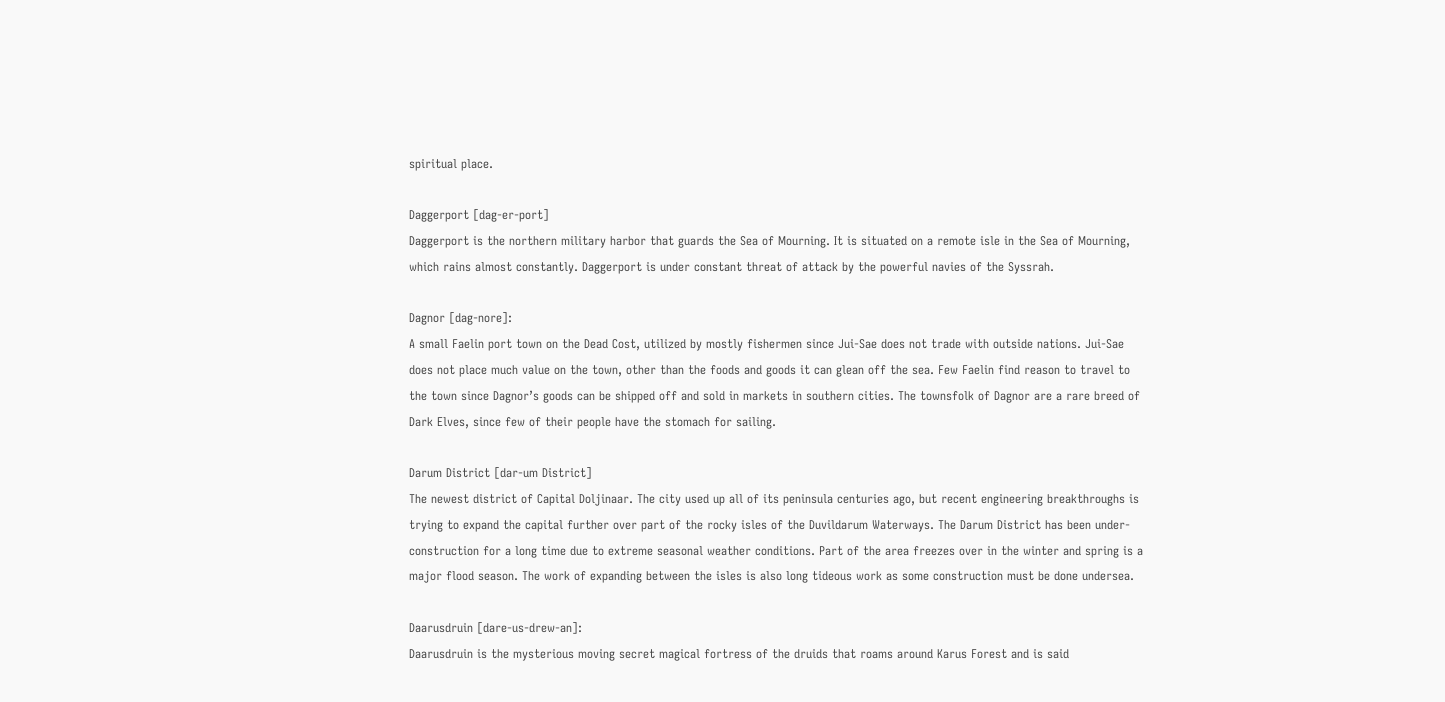spiritual place.

Daggerport [dag-er-port]
Daggerport is the northern military harbor that guards the Sea of Mourning. It is situated on a remote isle in the Sea of Mourning, which rains almost constantly. Daggerport is under constant threat of attack by the powerful navies of the Syssrah.

Dagnor [dag-nore]:
A small Faelin port town on the Dead Cost, utilized by mostly fishermen since Jui-Sae does not trade with outside nations. Jui-Sae does not place much value on the town, other than the foods and goods it can glean off the sea. Few Faelin find reason to travel to the town since Dagnor’s goods can be shipped off and sold in markets in southern cities. The townsfolk of Dagnor are a rare breed of Dark Elves, since few of their people have the stomach for sailing.

Darum District [dar-um District]
The newest district of Capital Doljinaar. The city used up all of its peninsula centuries ago, but recent engineering breakthroughs is trying to expand the capital further over part of the rocky isles of the Duvildarum Waterways. The Darum District has been under-construction for a long time due to extreme seasonal weather conditions. Part of the area freezes over in the winter and spring is a major flood season. The work of expanding between the isles is also long tideous work as some construction must be done undersea.

Daarusdruin [dare-us-drew-an]:
Daarusdruin is the mysterious moving secret magical fortress of the druids that roams around Karus Forest and is said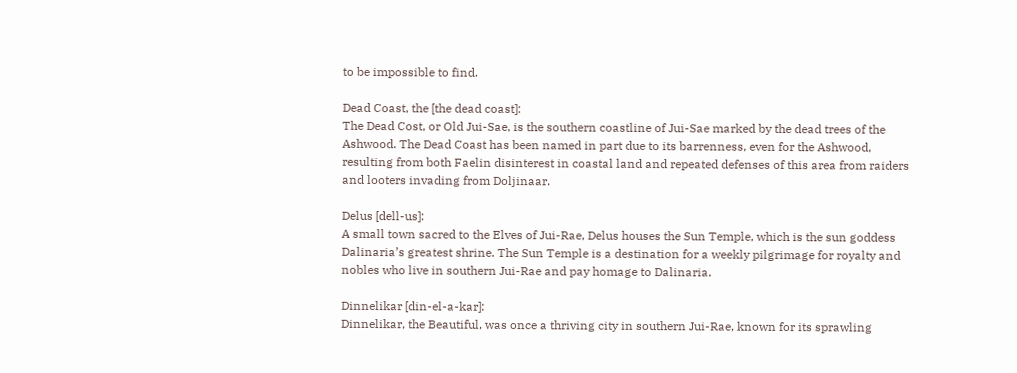to be impossible to find.

Dead Coast, the [the dead coast]:
The Dead Cost, or Old Jui-Sae, is the southern coastline of Jui-Sae marked by the dead trees of the Ashwood. The Dead Coast has been named in part due to its barrenness, even for the Ashwood, resulting from both Faelin disinterest in coastal land and repeated defenses of this area from raiders and looters invading from Doljinaar.

Delus [dell-us]:
A small town sacred to the Elves of Jui-Rae, Delus houses the Sun Temple, which is the sun goddess Dalinaria’s greatest shrine. The Sun Temple is a destination for a weekly pilgrimage for royalty and nobles who live in southern Jui-Rae and pay homage to Dalinaria.

Dinnelikar [din-el-a-kar]:
Dinnelikar, the Beautiful, was once a thriving city in southern Jui-Rae, known for its sprawling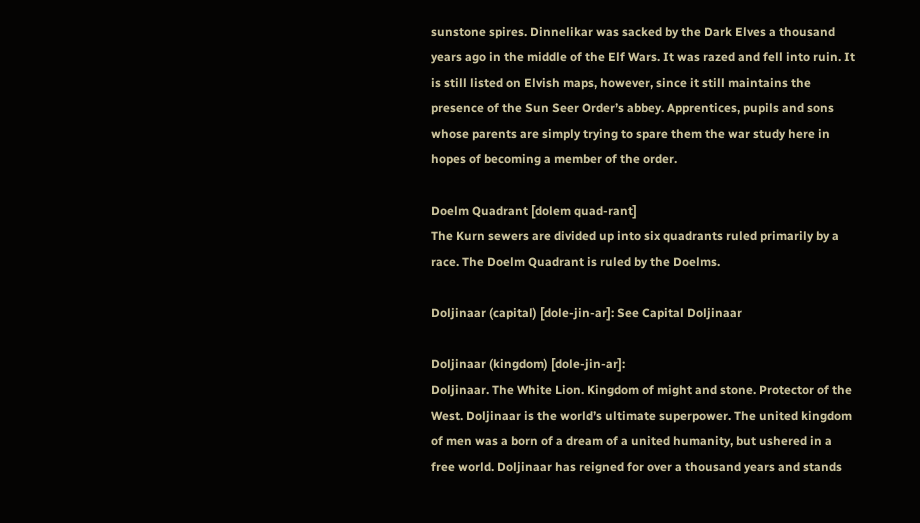sunstone spires. Dinnelikar was sacked by the Dark Elves a thousand years ago in the middle of the Elf Wars. It was razed and fell into ruin. It is still listed on Elvish maps, however, since it still maintains the presence of the Sun Seer Order’s abbey. Apprentices, pupils and sons whose parents are simply trying to spare them the war study here in hopes of becoming a member of the order.

Doelm Quadrant [dolem quad-rant]
The Kurn sewers are divided up into six quadrants ruled primarily by a race. The Doelm Quadrant is ruled by the Doelms.

Doljinaar (capital) [dole-jin-ar]: See Capital Doljinaar

Doljinaar (kingdom) [dole-jin-ar]:
Doljinaar. The White Lion. Kingdom of might and stone. Protector of the West. Doljinaar is the world’s ultimate superpower. The united kingdom of men was a born of a dream of a united humanity, but ushered in a free world. Doljinaar has reigned for over a thousand years and stands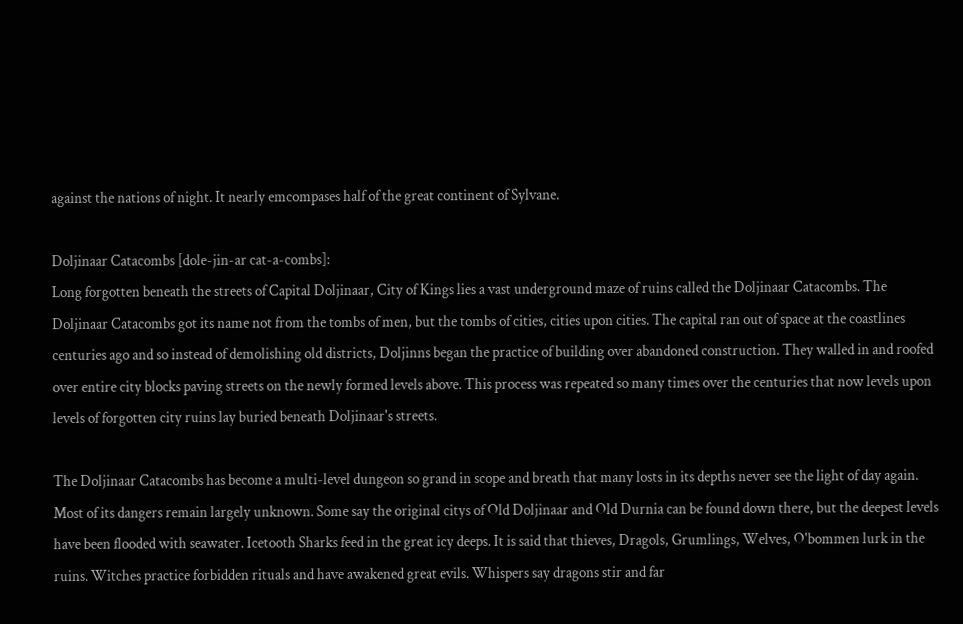against the nations of night. It nearly emcompases half of the great continent of Sylvane.

Doljinaar Catacombs [dole-jin-ar cat-a-combs]:
Long forgotten beneath the streets of Capital Doljinaar, City of Kings lies a vast underground maze of ruins called the Doljinaar Catacombs. The Doljinaar Catacombs got its name not from the tombs of men, but the tombs of cities, cities upon cities. The capital ran out of space at the coastlines centuries ago and so instead of demolishing old districts, Doljinns began the practice of building over abandoned construction. They walled in and roofed over entire city blocks paving streets on the newly formed levels above. This process was repeated so many times over the centuries that now levels upon levels of forgotten city ruins lay buried beneath Doljinaar's streets.

The Doljinaar Catacombs has become a multi-level dungeon so grand in scope and breath that many losts in its depths never see the light of day again. Most of its dangers remain largely unknown. Some say the original citys of Old Doljinaar and Old Durnia can be found down there, but the deepest levels have been flooded with seawater. Icetooth Sharks feed in the great icy deeps. It is said that thieves, Dragols, Grumlings, Welves, O'bommen lurk in the ruins. Witches practice forbidden rituals and have awakened great evils. Whispers say dragons stir and far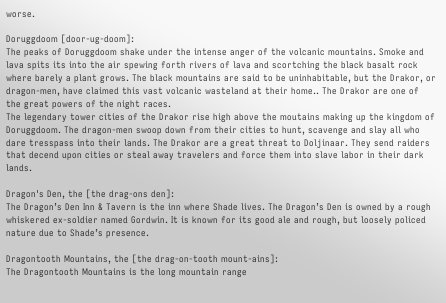worse.

Doruggdoom [door-ug-doom]:
The peaks of Doruggdoom shake under the intense anger of the volcanic mountains. Smoke and lava spits its into the air spewing forth rivers of lava and scortching the black basalt rock where barely a plant grows. The black mountains are said to be uninhabitable, but the Drakor, or dragon-men, have claimed this vast volcanic wasteland at their home.. The Drakor are one of the great powers of the night races.
The legendary tower cities of the Drakor rise high above the moutains making up the kingdom of Doruggdoom. The dragon-men swoop down from their cities to hunt, scavenge and slay all who dare tresspass into their lands. The Drakor are a great threat to Doljinaar. They send raiders that decend upon cities or steal away travelers and force them into slave labor in their dark lands.

Dragon's Den, the [the drag-ons den]:
The Dragon’s Den Inn & Tavern is the inn where Shade lives. The Dragon’s Den is owned by a rough whiskered ex-soldier named Gordwin. It is known for its good ale and rough, but loosely policed nature due to Shade’s presence.

Dragontooth Mountains, the [the drag-on-tooth mount-ains]:
The Dragontooth Mountains is the long mountain range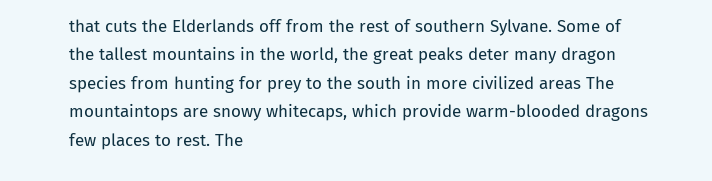that cuts the Elderlands off from the rest of southern Sylvane. Some of the tallest mountains in the world, the great peaks deter many dragon species from hunting for prey to the south in more civilized areas The mountaintops are snowy whitecaps, which provide warm-blooded dragons few places to rest. The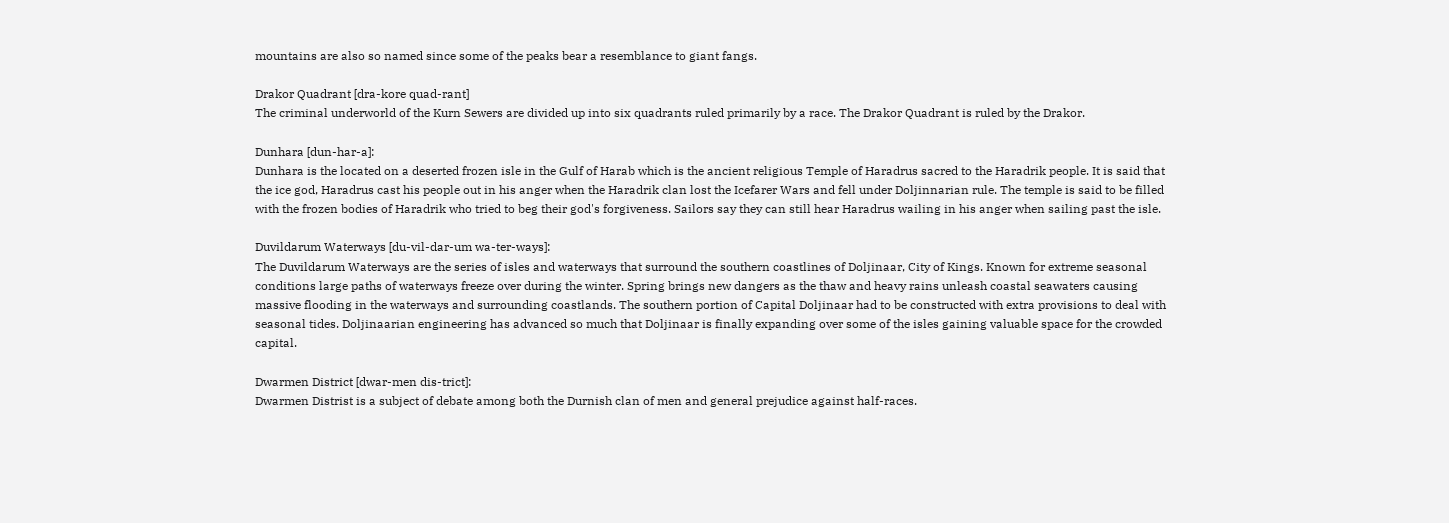mountains are also so named since some of the peaks bear a resemblance to giant fangs.

Drakor Quadrant [dra-kore quad-rant]
The criminal underworld of the Kurn Sewers are divided up into six quadrants ruled primarily by a race. The Drakor Quadrant is ruled by the Drakor.

Dunhara [dun-har-a]:
Dunhara is the located on a deserted frozen isle in the Gulf of Harab which is the ancient religious Temple of Haradrus sacred to the Haradrik people. It is said that the ice god, Haradrus cast his people out in his anger when the Haradrik clan lost the Icefarer Wars and fell under Doljinnarian rule. The temple is said to be filled with the frozen bodies of Haradrik who tried to beg their god's forgiveness. Sailors say they can still hear Haradrus wailing in his anger when sailing past the isle.

Duvildarum Waterways [du-vil-dar-um wa-ter-ways]:
The Duvildarum Waterways are the series of isles and waterways that surround the southern coastlines of Doljinaar, City of Kings. Known for extreme seasonal conditions large paths of waterways freeze over during the winter. Spring brings new dangers as the thaw and heavy rains unleash coastal seawaters causing massive flooding in the waterways and surrounding coastlands. The southern portion of Capital Doljinaar had to be constructed with extra provisions to deal with seasonal tides. Doljinaarian engineering has advanced so much that Doljinaar is finally expanding over some of the isles gaining valuable space for the crowded capital.

Dwarmen District [dwar-men dis-trict]:
Dwarmen Distrist is a subject of debate among both the Durnish clan of men and general prejudice against half-races.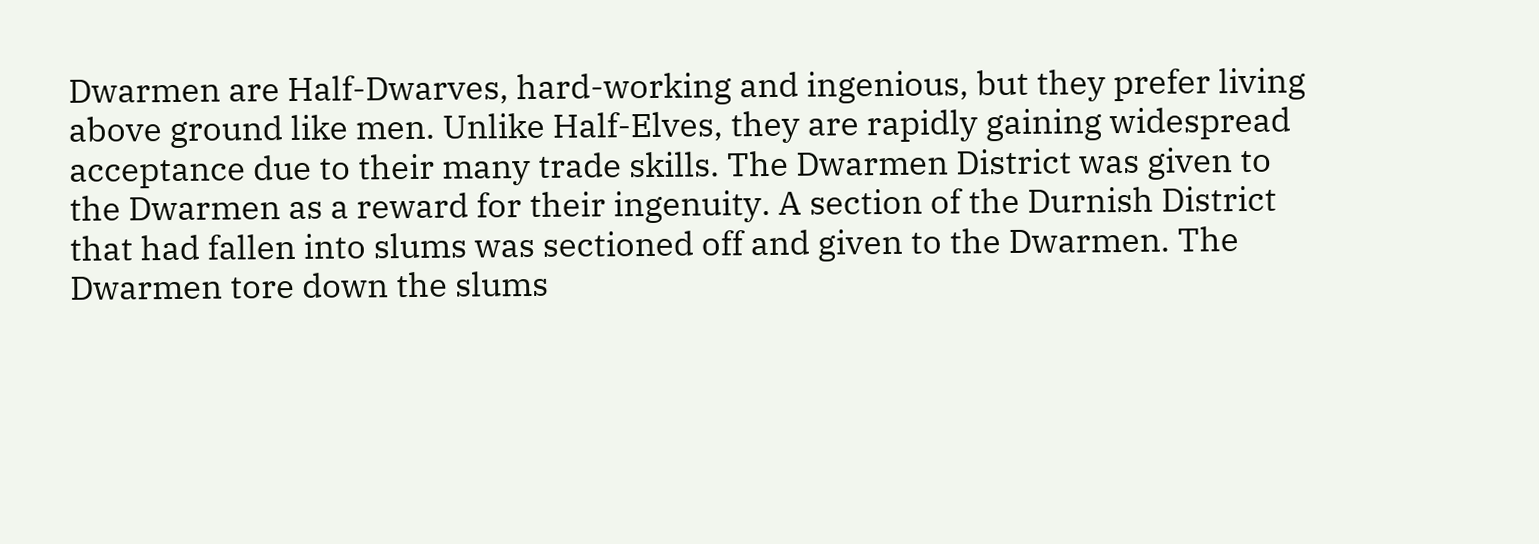Dwarmen are Half-Dwarves, hard-working and ingenious, but they prefer living above ground like men. Unlike Half-Elves, they are rapidly gaining widespread acceptance due to their many trade skills. The Dwarmen District was given to the Dwarmen as a reward for their ingenuity. A section of the Durnish District that had fallen into slums was sectioned off and given to the Dwarmen. The Dwarmen tore down the slums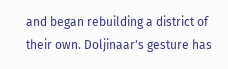and began rebuilding a district of their own. Doljinaar's gesture has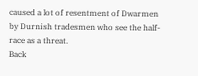caused a lot of resentment of Dwarmen by Durnish tradesmen who see the half-race as a threat.
Back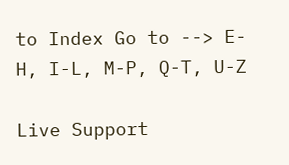to Index Go to --> E-H, I-L, M-P, Q-T, U-Z

Live Support